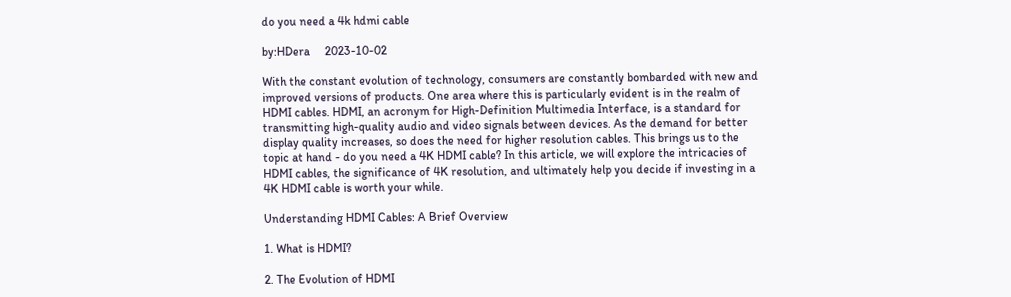do you need a 4k hdmi cable

by:HDera     2023-10-02

With the constant evolution of technology, consumers are constantly bombarded with new and improved versions of products. One area where this is particularly evident is in the realm of HDMI cables. HDMI, an acronym for High-Definition Multimedia Interface, is a standard for transmitting high-quality audio and video signals between devices. As the demand for better display quality increases, so does the need for higher resolution cables. This brings us to the topic at hand - do you need a 4K HDMI cable? In this article, we will explore the intricacies of HDMI cables, the significance of 4K resolution, and ultimately help you decide if investing in a 4K HDMI cable is worth your while.

Understanding HDMI Cables: A Brief Overview

1. What is HDMI?

2. The Evolution of HDMI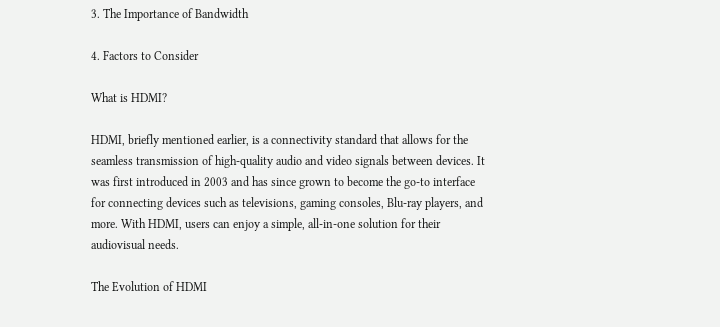3. The Importance of Bandwidth

4. Factors to Consider

What is HDMI?

HDMI, briefly mentioned earlier, is a connectivity standard that allows for the seamless transmission of high-quality audio and video signals between devices. It was first introduced in 2003 and has since grown to become the go-to interface for connecting devices such as televisions, gaming consoles, Blu-ray players, and more. With HDMI, users can enjoy a simple, all-in-one solution for their audiovisual needs.

The Evolution of HDMI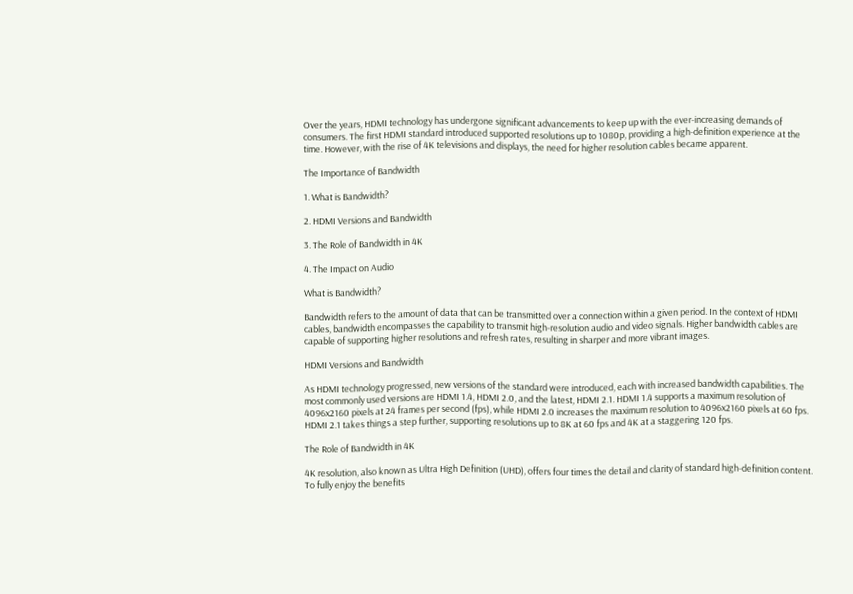Over the years, HDMI technology has undergone significant advancements to keep up with the ever-increasing demands of consumers. The first HDMI standard introduced supported resolutions up to 1080p, providing a high-definition experience at the time. However, with the rise of 4K televisions and displays, the need for higher resolution cables became apparent.

The Importance of Bandwidth

1. What is Bandwidth?

2. HDMI Versions and Bandwidth

3. The Role of Bandwidth in 4K

4. The Impact on Audio

What is Bandwidth?

Bandwidth refers to the amount of data that can be transmitted over a connection within a given period. In the context of HDMI cables, bandwidth encompasses the capability to transmit high-resolution audio and video signals. Higher bandwidth cables are capable of supporting higher resolutions and refresh rates, resulting in sharper and more vibrant images.

HDMI Versions and Bandwidth

As HDMI technology progressed, new versions of the standard were introduced, each with increased bandwidth capabilities. The most commonly used versions are HDMI 1.4, HDMI 2.0, and the latest, HDMI 2.1. HDMI 1.4 supports a maximum resolution of 4096x2160 pixels at 24 frames per second (fps), while HDMI 2.0 increases the maximum resolution to 4096x2160 pixels at 60 fps. HDMI 2.1 takes things a step further, supporting resolutions up to 8K at 60 fps and 4K at a staggering 120 fps.

The Role of Bandwidth in 4K

4K resolution, also known as Ultra High Definition (UHD), offers four times the detail and clarity of standard high-definition content. To fully enjoy the benefits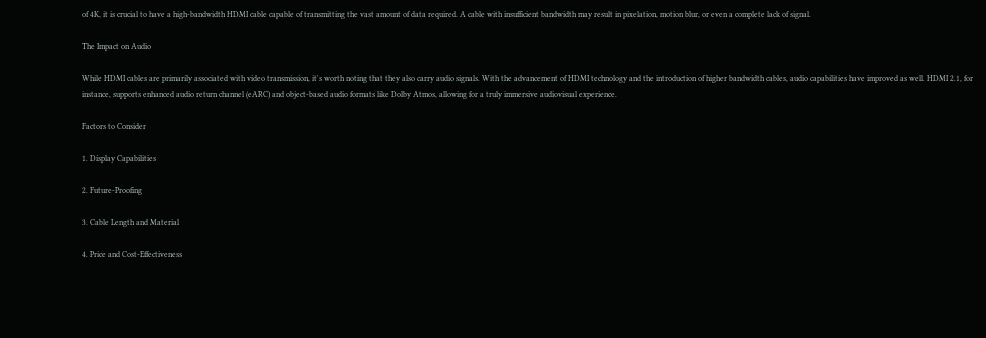of 4K, it is crucial to have a high-bandwidth HDMI cable capable of transmitting the vast amount of data required. A cable with insufficient bandwidth may result in pixelation, motion blur, or even a complete lack of signal.

The Impact on Audio

While HDMI cables are primarily associated with video transmission, it's worth noting that they also carry audio signals. With the advancement of HDMI technology and the introduction of higher bandwidth cables, audio capabilities have improved as well. HDMI 2.1, for instance, supports enhanced audio return channel (eARC) and object-based audio formats like Dolby Atmos, allowing for a truly immersive audiovisual experience.

Factors to Consider

1. Display Capabilities

2. Future-Proofing

3. Cable Length and Material

4. Price and Cost-Effectiveness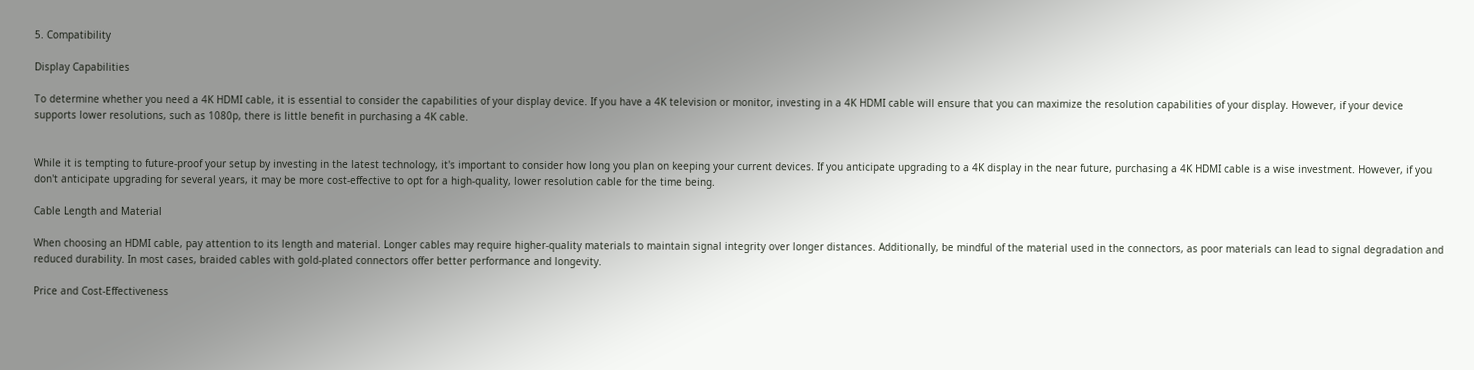5. Compatibility

Display Capabilities

To determine whether you need a 4K HDMI cable, it is essential to consider the capabilities of your display device. If you have a 4K television or monitor, investing in a 4K HDMI cable will ensure that you can maximize the resolution capabilities of your display. However, if your device supports lower resolutions, such as 1080p, there is little benefit in purchasing a 4K cable.


While it is tempting to future-proof your setup by investing in the latest technology, it's important to consider how long you plan on keeping your current devices. If you anticipate upgrading to a 4K display in the near future, purchasing a 4K HDMI cable is a wise investment. However, if you don't anticipate upgrading for several years, it may be more cost-effective to opt for a high-quality, lower resolution cable for the time being.

Cable Length and Material

When choosing an HDMI cable, pay attention to its length and material. Longer cables may require higher-quality materials to maintain signal integrity over longer distances. Additionally, be mindful of the material used in the connectors, as poor materials can lead to signal degradation and reduced durability. In most cases, braided cables with gold-plated connectors offer better performance and longevity.

Price and Cost-Effectiveness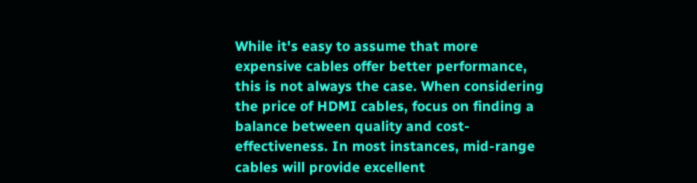While it's easy to assume that more expensive cables offer better performance, this is not always the case. When considering the price of HDMI cables, focus on finding a balance between quality and cost-effectiveness. In most instances, mid-range cables will provide excellent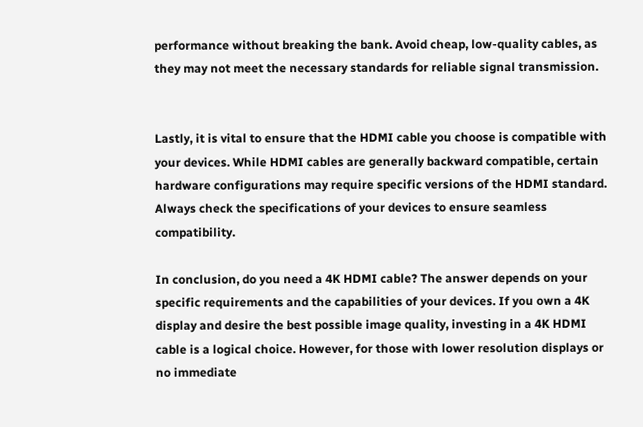performance without breaking the bank. Avoid cheap, low-quality cables, as they may not meet the necessary standards for reliable signal transmission.


Lastly, it is vital to ensure that the HDMI cable you choose is compatible with your devices. While HDMI cables are generally backward compatible, certain hardware configurations may require specific versions of the HDMI standard. Always check the specifications of your devices to ensure seamless compatibility.

In conclusion, do you need a 4K HDMI cable? The answer depends on your specific requirements and the capabilities of your devices. If you own a 4K display and desire the best possible image quality, investing in a 4K HDMI cable is a logical choice. However, for those with lower resolution displays or no immediate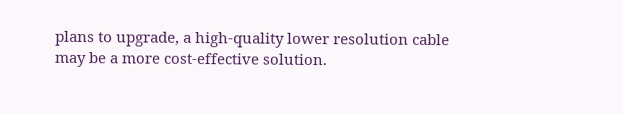plans to upgrade, a high-quality lower resolution cable may be a more cost-effective solution.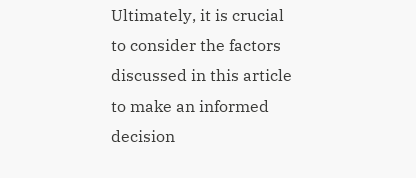Ultimately, it is crucial to consider the factors discussed in this article to make an informed decision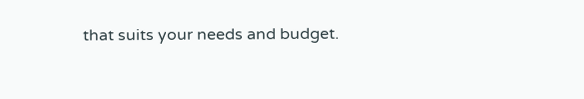that suits your needs and budget.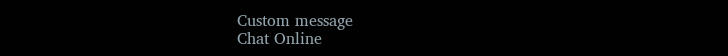Custom message
Chat Online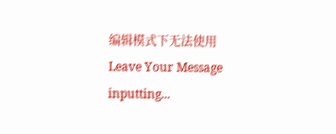编辑模式下无法使用
Leave Your Message inputting...